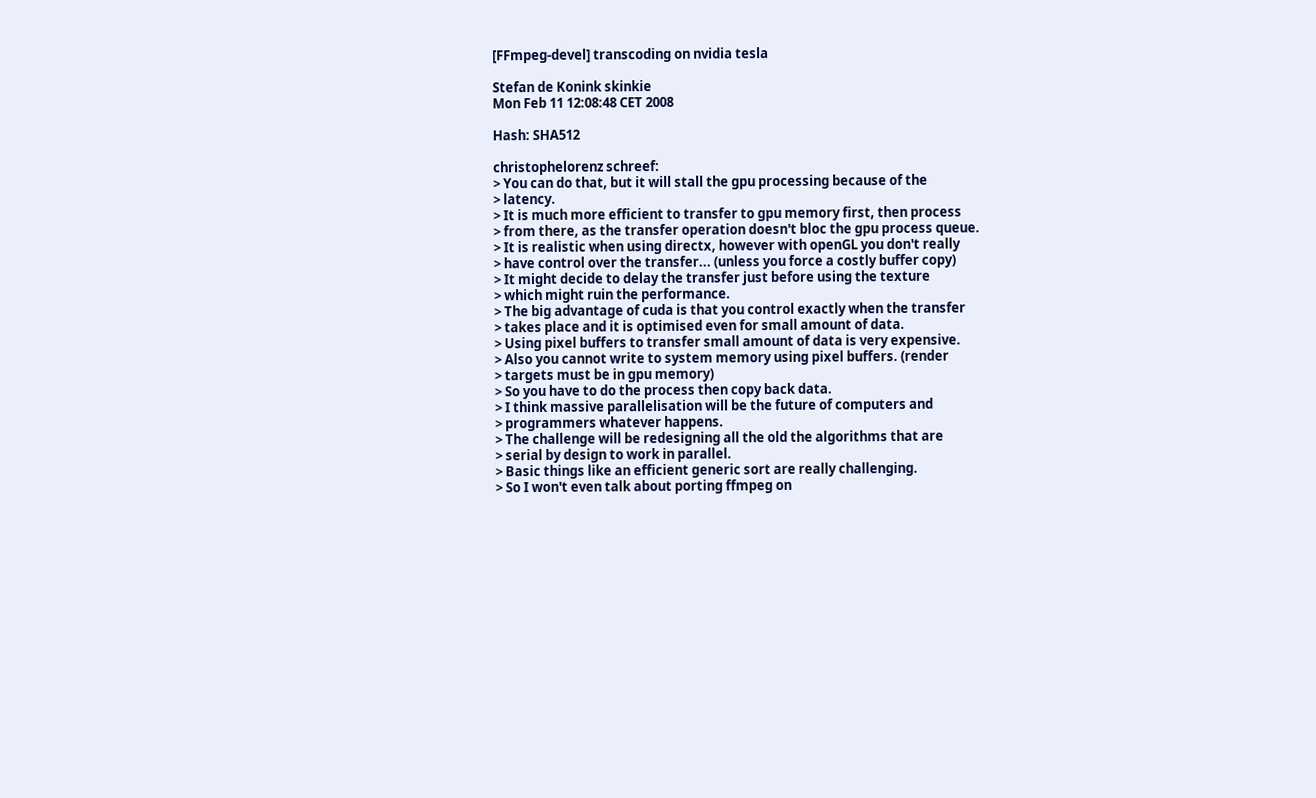[FFmpeg-devel] transcoding on nvidia tesla

Stefan de Konink skinkie
Mon Feb 11 12:08:48 CET 2008

Hash: SHA512

christophelorenz schreef:
> You can do that, but it will stall the gpu processing because of the
> latency.
> It is much more efficient to transfer to gpu memory first, then process
> from there, as the transfer operation doesn't bloc the gpu process queue.
> It is realistic when using directx, however with openGL you don't really
> have control over the transfer... (unless you force a costly buffer copy)
> It might decide to delay the transfer just before using the texture
> which might ruin the performance.
> The big advantage of cuda is that you control exactly when the transfer
> takes place and it is optimised even for small amount of data.
> Using pixel buffers to transfer small amount of data is very expensive.
> Also you cannot write to system memory using pixel buffers. (render
> targets must be in gpu memory)
> So you have to do the process then copy back data.
> I think massive parallelisation will be the future of computers and
> programmers whatever happens.
> The challenge will be redesigning all the old the algorithms that are
> serial by design to work in parallel.
> Basic things like an efficient generic sort are really challenging.
> So I won't even talk about porting ffmpeg on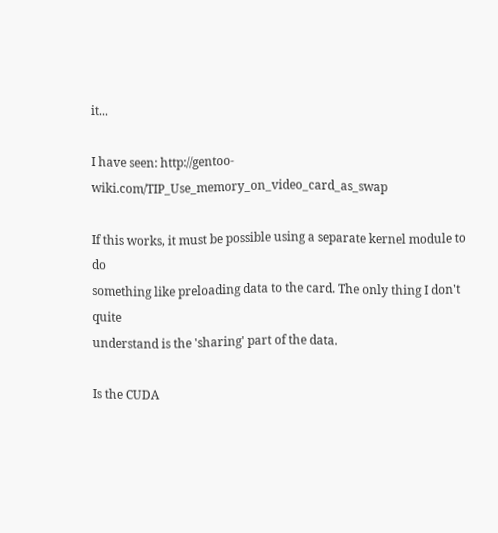it...

I have seen: http://gentoo-wiki.com/TIP_Use_memory_on_video_card_as_swap

If this works, it must be possible using a separate kernel module to do
something like preloading data to the card. The only thing I don't quite
understand is the 'sharing' part of the data.

Is the CUDA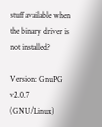stuff available when the binary driver is not installed?

Version: GnuPG v2.0.7 (GNU/Linux)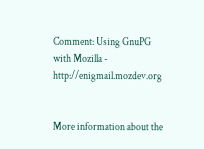Comment: Using GnuPG with Mozilla - http://enigmail.mozdev.org


More information about the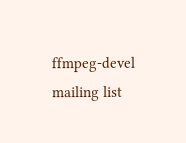ffmpeg-devel mailing list